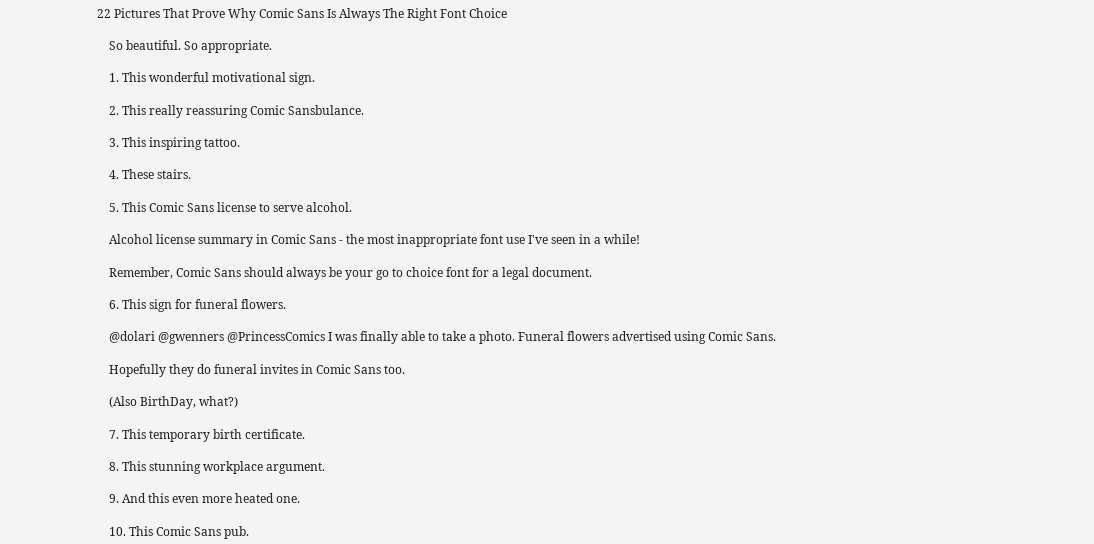22 Pictures That Prove Why Comic Sans Is Always The Right Font Choice

    So beautiful. So appropriate.

    1. This wonderful motivational sign.

    2. This really reassuring Comic Sansbulance.

    3. This inspiring tattoo.

    4. These stairs.

    5. This Comic Sans license to serve alcohol.

    Alcohol license summary in Comic Sans - the most inappropriate font use I've seen in a while!

    Remember, Comic Sans should always be your go to choice font for a legal document.

    6. This sign for funeral flowers.

    @dolari @gwenners @PrincessComics I was finally able to take a photo. Funeral flowers advertised using Comic Sans.

    Hopefully they do funeral invites in Comic Sans too.

    (Also BirthDay, what?)

    7. This temporary birth certificate.

    8. This stunning workplace argument.

    9. And this even more heated one.

    10. This Comic Sans pub.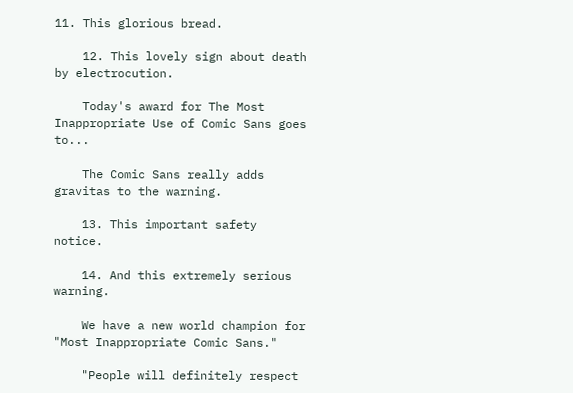11. This glorious bread.

    12. This lovely sign about death by electrocution.

    Today's award for The Most Inappropriate Use of Comic Sans goes to...

    The Comic Sans really adds gravitas to the warning.

    13. This important safety notice.

    14. And this extremely serious warning.

    We have a new world champion for "Most Inappropriate Comic Sans."

    "People will definitely respect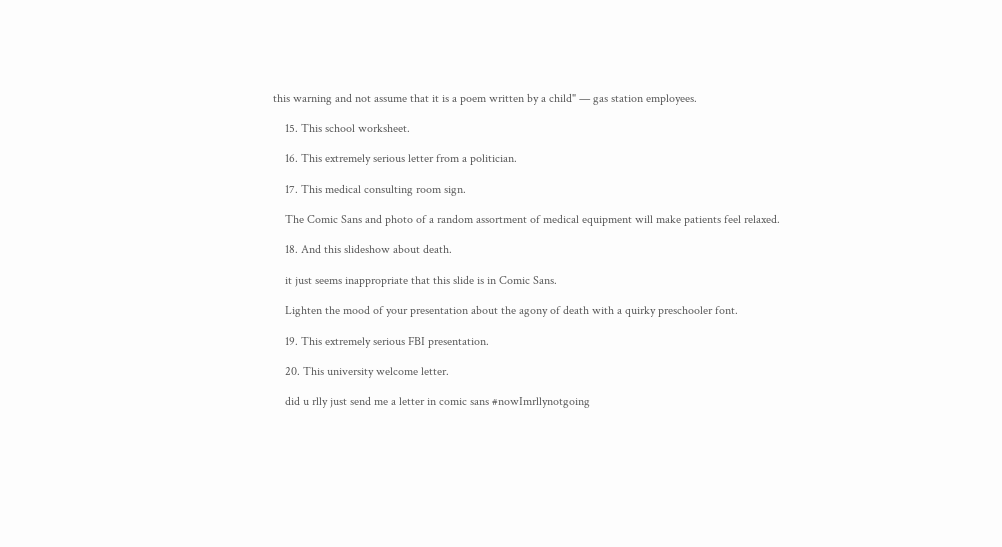this warning and not assume that it is a poem written by a child" — gas station employees.

    15. This school worksheet.

    16. This extremely serious letter from a politician.

    17. This medical consulting room sign.

    The Comic Sans and photo of a random assortment of medical equipment will make patients feel relaxed.

    18. And this slideshow about death.

    it just seems inappropriate that this slide is in Comic Sans.

    Lighten the mood of your presentation about the agony of death with a quirky preschooler font.

    19. This extremely serious FBI presentation.

    20. This university welcome letter.

    did u rlly just send me a letter in comic sans #nowImrllynotgoing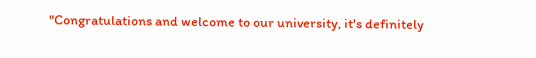"Congratulations and welcome to our university, it's definitely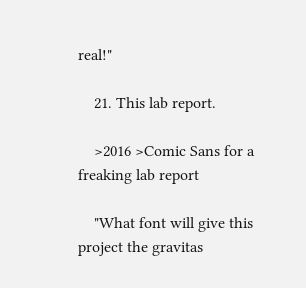real!"

    21. This lab report.

    >2016 >Comic Sans for a freaking lab report

    "What font will give this project the gravitas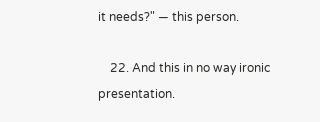it needs?" — this person.

    22. And this in no way ironic presentation.